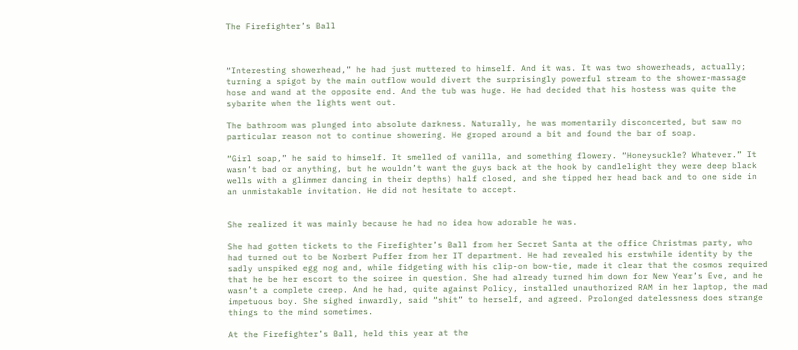The Firefighter’s Ball



“Interesting showerhead,” he had just muttered to himself. And it was. It was two showerheads, actually; turning a spigot by the main outflow would divert the surprisingly powerful stream to the shower-massage hose and wand at the opposite end. And the tub was huge. He had decided that his hostess was quite the sybarite when the lights went out.

The bathroom was plunged into absolute darkness. Naturally, he was momentarily disconcerted, but saw no particular reason not to continue showering. He groped around a bit and found the bar of soap.

“Girl soap,” he said to himself. It smelled of vanilla, and something flowery. “Honeysuckle? Whatever.” It wasn’t bad or anything, but he wouldn’t want the guys back at the hook by candlelight they were deep black wells with a glimmer dancing in their depths) half closed, and she tipped her head back and to one side in an unmistakable invitation. He did not hesitate to accept.


She realized it was mainly because he had no idea how adorable he was.

She had gotten tickets to the Firefighter’s Ball from her Secret Santa at the office Christmas party, who had turned out to be Norbert Puffer from her IT department. He had revealed his erstwhile identity by the sadly unspiked egg nog and, while fidgeting with his clip-on bow-tie, made it clear that the cosmos required that he be her escort to the soiree in question. She had already turned him down for New Year’s Eve, and he wasn’t a complete creep. And he had, quite against Policy, installed unauthorized RAM in her laptop, the mad impetuous boy. She sighed inwardly, said “shit” to herself, and agreed. Prolonged datelessness does strange things to the mind sometimes.

At the Firefighter’s Ball, held this year at the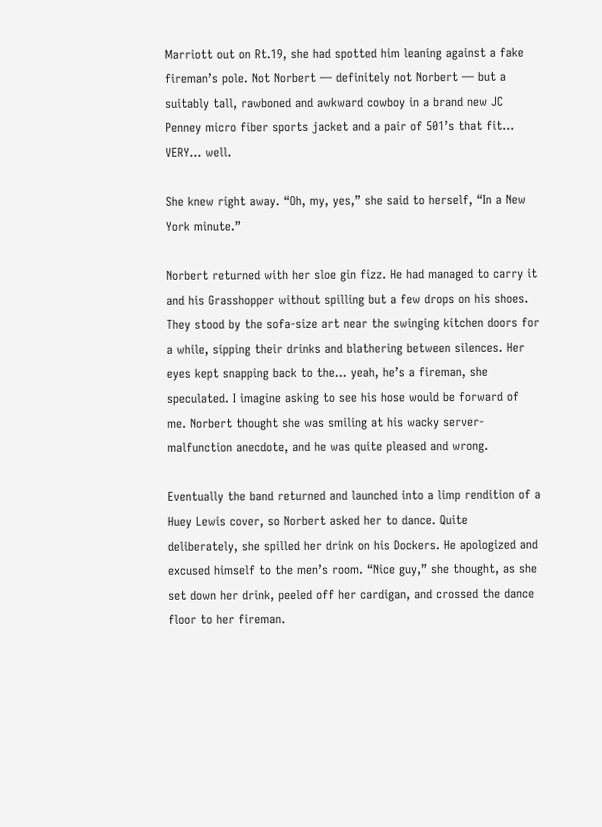Marriott out on Rt.19, she had spotted him leaning against a fake fireman’s pole. Not Norbert — definitely not Norbert — but a suitably tall, rawboned and awkward cowboy in a brand new JC Penney micro fiber sports jacket and a pair of 501’s that fit… VERY… well.

She knew right away. “Oh, my, yes,” she said to herself, “In a New York minute.”

Norbert returned with her sloe gin fizz. He had managed to carry it and his Grasshopper without spilling but a few drops on his shoes. They stood by the sofa-size art near the swinging kitchen doors for a while, sipping their drinks and blathering between silences. Her eyes kept snapping back to the… yeah, he’s a fireman, she speculated. I imagine asking to see his hose would be forward of me. Norbert thought she was smiling at his wacky server-malfunction anecdote, and he was quite pleased and wrong.

Eventually the band returned and launched into a limp rendition of a Huey Lewis cover, so Norbert asked her to dance. Quite deliberately, she spilled her drink on his Dockers. He apologized and excused himself to the men’s room. “Nice guy,” she thought, as she set down her drink, peeled off her cardigan, and crossed the dance floor to her fireman.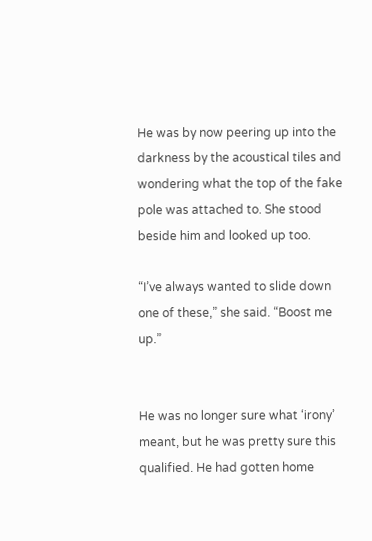He was by now peering up into the darkness by the acoustical tiles and wondering what the top of the fake pole was attached to. She stood beside him and looked up too.

“I’ve always wanted to slide down one of these,” she said. “Boost me up.”


He was no longer sure what ‘irony’ meant, but he was pretty sure this qualified. He had gotten home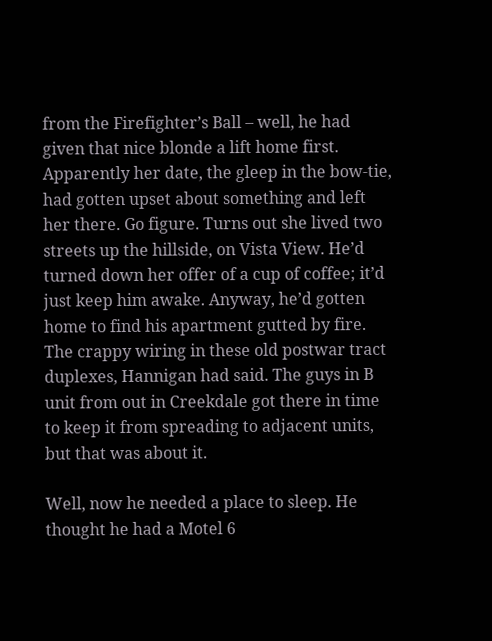from the Firefighter’s Ball – well, he had given that nice blonde a lift home first. Apparently her date, the gleep in the bow-tie, had gotten upset about something and left her there. Go figure. Turns out she lived two streets up the hillside, on Vista View. He’d turned down her offer of a cup of coffee; it’d just keep him awake. Anyway, he’d gotten home to find his apartment gutted by fire. The crappy wiring in these old postwar tract duplexes, Hannigan had said. The guys in B unit from out in Creekdale got there in time to keep it from spreading to adjacent units, but that was about it.

Well, now he needed a place to sleep. He thought he had a Motel 6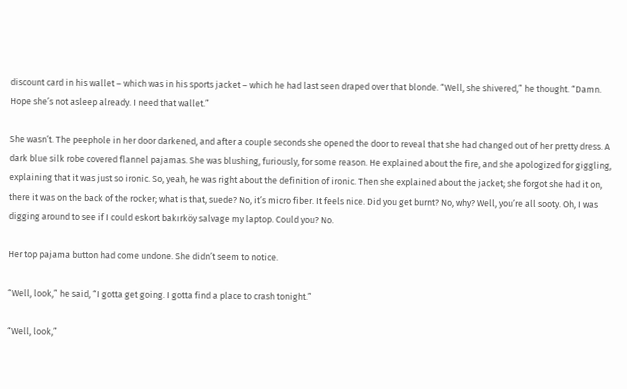discount card in his wallet – which was in his sports jacket – which he had last seen draped over that blonde. “Well, she shivered,” he thought. “Damn. Hope she’s not asleep already. I need that wallet.”

She wasn’t. The peephole in her door darkened, and after a couple seconds she opened the door to reveal that she had changed out of her pretty dress. A dark blue silk robe covered flannel pajamas. She was blushing, furiously, for some reason. He explained about the fire, and she apologized for giggling, explaining that it was just so ironic. So, yeah, he was right about the definition of ironic. Then she explained about the jacket; she forgot she had it on, there it was on the back of the rocker; what is that, suede? No, it’s micro fiber. It feels nice. Did you get burnt? No, why? Well, you’re all sooty. Oh, I was digging around to see if I could eskort bakırköy salvage my laptop. Could you? No.

Her top pajama button had come undone. She didn’t seem to notice.

“Well, look,” he said, “I gotta get going. I gotta find a place to crash tonight.”

“Well, look,”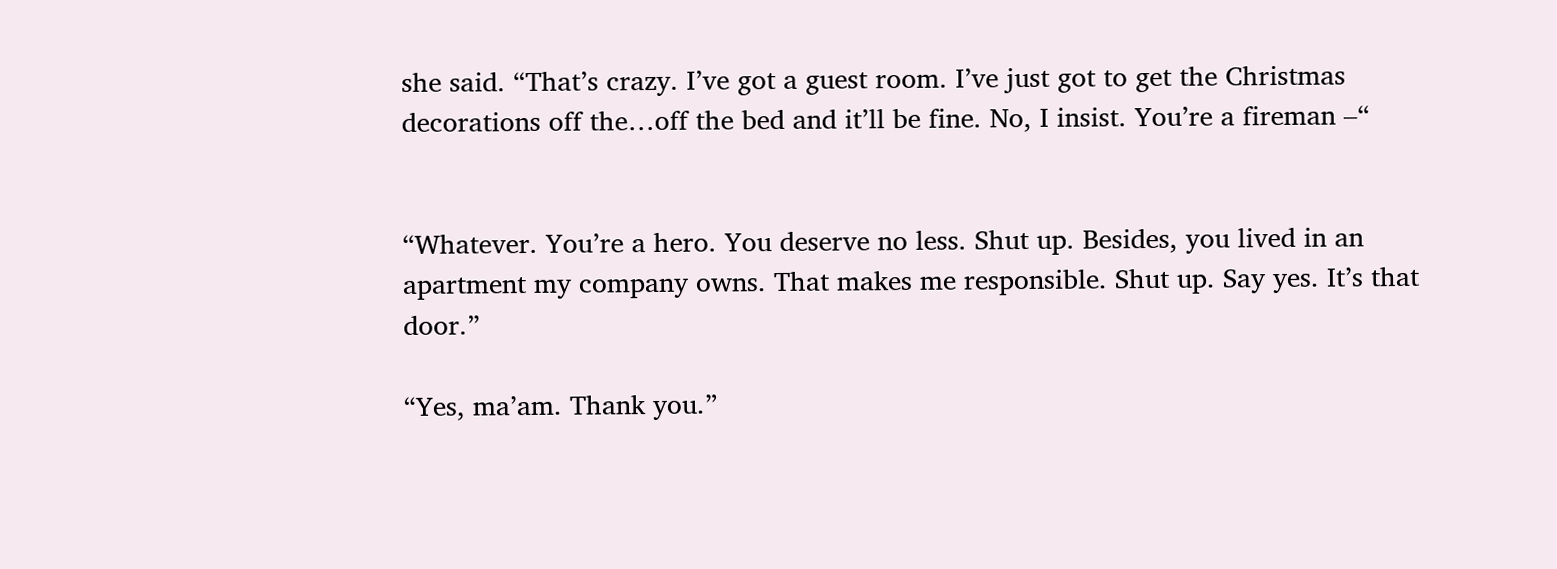she said. “That’s crazy. I’ve got a guest room. I’ve just got to get the Christmas decorations off the…off the bed and it’ll be fine. No, I insist. You’re a fireman –“


“Whatever. You’re a hero. You deserve no less. Shut up. Besides, you lived in an apartment my company owns. That makes me responsible. Shut up. Say yes. It’s that door.”

“Yes, ma’am. Thank you.”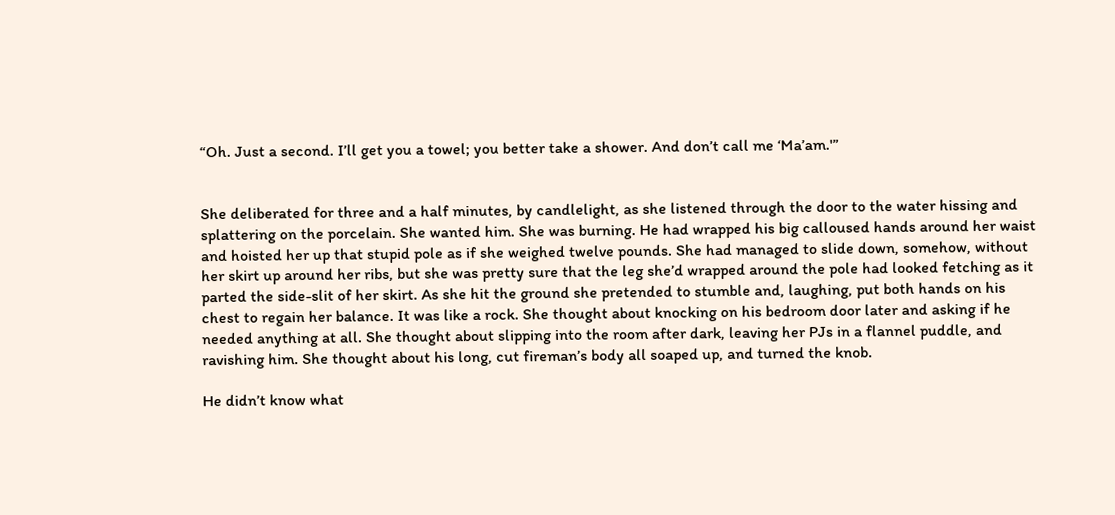“Oh. Just a second. I’ll get you a towel; you better take a shower. And don’t call me ‘Ma’am.'”


She deliberated for three and a half minutes, by candlelight, as she listened through the door to the water hissing and splattering on the porcelain. She wanted him. She was burning. He had wrapped his big calloused hands around her waist and hoisted her up that stupid pole as if she weighed twelve pounds. She had managed to slide down, somehow, without her skirt up around her ribs, but she was pretty sure that the leg she’d wrapped around the pole had looked fetching as it parted the side-slit of her skirt. As she hit the ground she pretended to stumble and, laughing, put both hands on his chest to regain her balance. It was like a rock. She thought about knocking on his bedroom door later and asking if he needed anything at all. She thought about slipping into the room after dark, leaving her PJs in a flannel puddle, and ravishing him. She thought about his long, cut fireman’s body all soaped up, and turned the knob.

He didn’t know what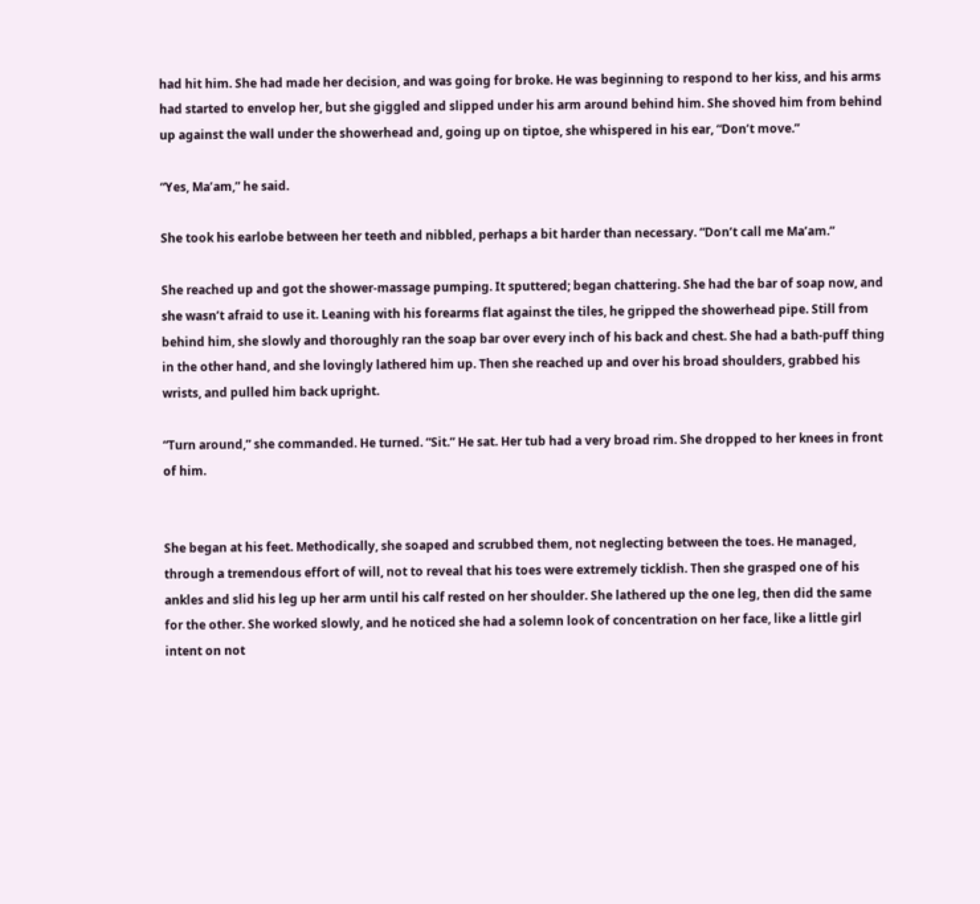had hit him. She had made her decision, and was going for broke. He was beginning to respond to her kiss, and his arms had started to envelop her, but she giggled and slipped under his arm around behind him. She shoved him from behind up against the wall under the showerhead and, going up on tiptoe, she whispered in his ear, “Don’t move.”

“Yes, Ma’am,” he said.

She took his earlobe between her teeth and nibbled, perhaps a bit harder than necessary. “Don’t call me Ma’am.”

She reached up and got the shower-massage pumping. It sputtered; began chattering. She had the bar of soap now, and she wasn’t afraid to use it. Leaning with his forearms flat against the tiles, he gripped the showerhead pipe. Still from behind him, she slowly and thoroughly ran the soap bar over every inch of his back and chest. She had a bath-puff thing in the other hand, and she lovingly lathered him up. Then she reached up and over his broad shoulders, grabbed his wrists, and pulled him back upright.

“Turn around,” she commanded. He turned. “Sit.” He sat. Her tub had a very broad rim. She dropped to her knees in front of him.


She began at his feet. Methodically, she soaped and scrubbed them, not neglecting between the toes. He managed, through a tremendous effort of will, not to reveal that his toes were extremely ticklish. Then she grasped one of his ankles and slid his leg up her arm until his calf rested on her shoulder. She lathered up the one leg, then did the same for the other. She worked slowly, and he noticed she had a solemn look of concentration on her face, like a little girl intent on not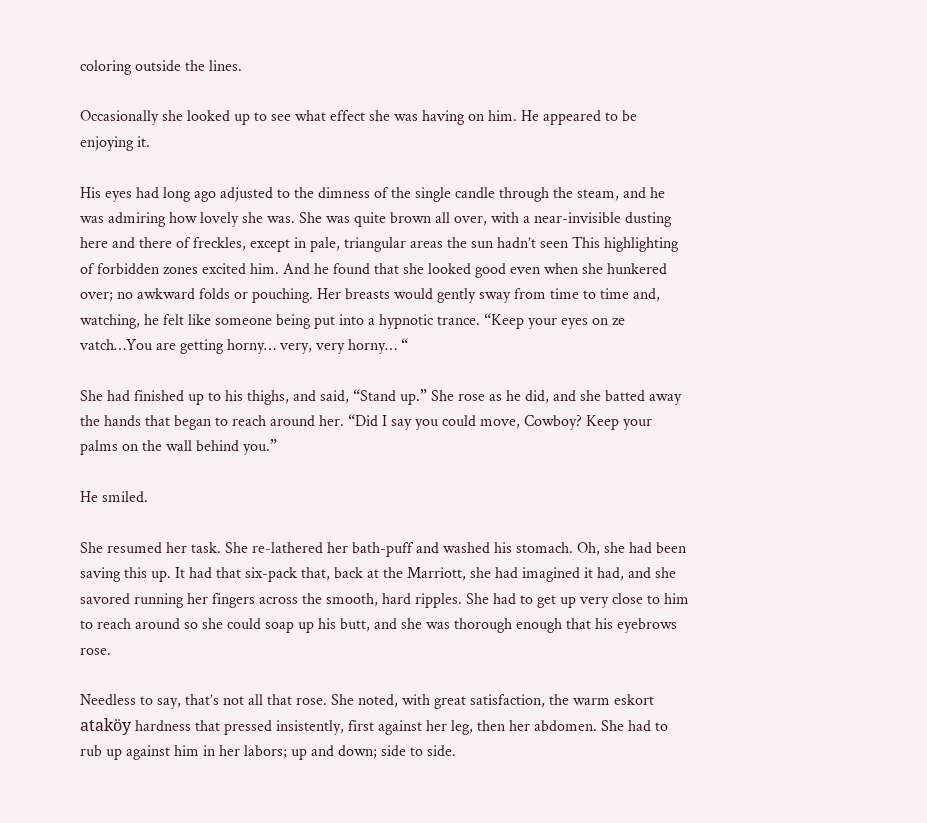coloring outside the lines.

Occasionally she looked up to see what effect she was having on him. He appeared to be enjoying it.

His eyes had long ago adjusted to the dimness of the single candle through the steam, and he was admiring how lovely she was. She was quite brown all over, with a near-invisible dusting here and there of freckles, except in pale, triangular areas the sun hadn’t seen This highlighting of forbidden zones excited him. And he found that she looked good even when she hunkered over; no awkward folds or pouching. Her breasts would gently sway from time to time and, watching, he felt like someone being put into a hypnotic trance. “Keep your eyes on ze vatch…You are getting horny… very, very horny… “

She had finished up to his thighs, and said, “Stand up.” She rose as he did, and she batted away the hands that began to reach around her. “Did I say you could move, Cowboy? Keep your palms on the wall behind you.”

He smiled.

She resumed her task. She re-lathered her bath-puff and washed his stomach. Oh, she had been saving this up. It had that six-pack that, back at the Marriott, she had imagined it had, and she savored running her fingers across the smooth, hard ripples. She had to get up very close to him to reach around so she could soap up his butt, and she was thorough enough that his eyebrows rose.

Needless to say, that’s not all that rose. She noted, with great satisfaction, the warm eskort ataköy hardness that pressed insistently, first against her leg, then her abdomen. She had to rub up against him in her labors; up and down; side to side.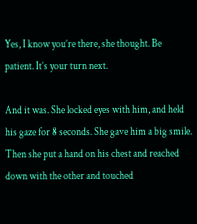Yes, I know you’re there, she thought. Be patient. It’s your turn next.

And it was. She locked eyes with him, and held his gaze for 8 seconds. She gave him a big smile. Then she put a hand on his chest and reached down with the other and touched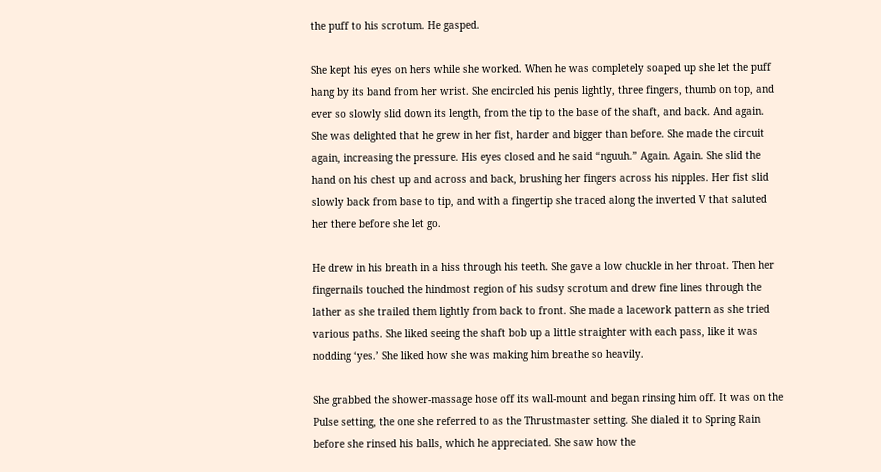the puff to his scrotum. He gasped.

She kept his eyes on hers while she worked. When he was completely soaped up she let the puff hang by its band from her wrist. She encircled his penis lightly, three fingers, thumb on top, and ever so slowly slid down its length, from the tip to the base of the shaft, and back. And again. She was delighted that he grew in her fist, harder and bigger than before. She made the circuit again, increasing the pressure. His eyes closed and he said “nguuh.” Again. Again. She slid the hand on his chest up and across and back, brushing her fingers across his nipples. Her fist slid slowly back from base to tip, and with a fingertip she traced along the inverted V that saluted her there before she let go.

He drew in his breath in a hiss through his teeth. She gave a low chuckle in her throat. Then her fingernails touched the hindmost region of his sudsy scrotum and drew fine lines through the lather as she trailed them lightly from back to front. She made a lacework pattern as she tried various paths. She liked seeing the shaft bob up a little straighter with each pass, like it was nodding ‘yes.’ She liked how she was making him breathe so heavily.

She grabbed the shower-massage hose off its wall-mount and began rinsing him off. It was on the Pulse setting, the one she referred to as the Thrustmaster setting. She dialed it to Spring Rain before she rinsed his balls, which he appreciated. She saw how the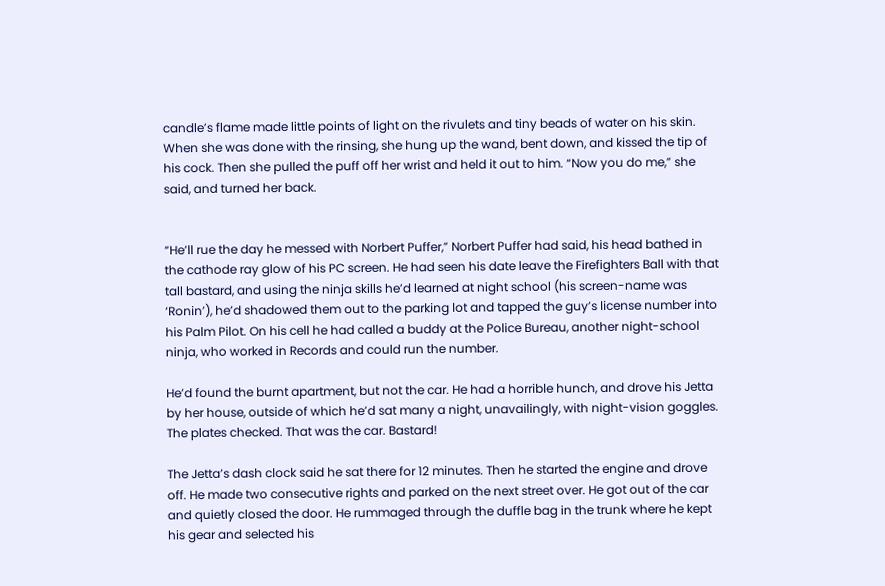candle’s flame made little points of light on the rivulets and tiny beads of water on his skin. When she was done with the rinsing, she hung up the wand, bent down, and kissed the tip of his cock. Then she pulled the puff off her wrist and held it out to him. “Now you do me,” she said, and turned her back.


“He’ll rue the day he messed with Norbert Puffer,” Norbert Puffer had said, his head bathed in the cathode ray glow of his PC screen. He had seen his date leave the Firefighters Ball with that tall bastard, and using the ninja skills he’d learned at night school (his screen-name was ‘Ronin’), he’d shadowed them out to the parking lot and tapped the guy’s license number into his Palm Pilot. On his cell he had called a buddy at the Police Bureau, another night-school ninja, who worked in Records and could run the number.

He’d found the burnt apartment, but not the car. He had a horrible hunch, and drove his Jetta by her house, outside of which he’d sat many a night, unavailingly, with night-vision goggles. The plates checked. That was the car. Bastard!

The Jetta’s dash clock said he sat there for 12 minutes. Then he started the engine and drove off. He made two consecutive rights and parked on the next street over. He got out of the car and quietly closed the door. He rummaged through the duffle bag in the trunk where he kept his gear and selected his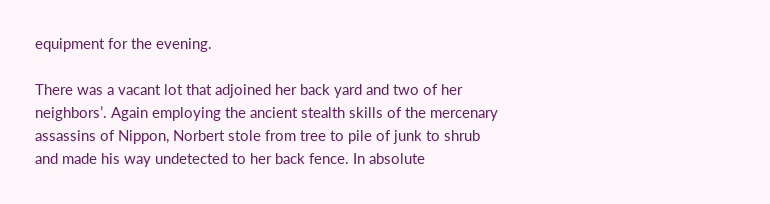equipment for the evening.

There was a vacant lot that adjoined her back yard and two of her neighbors’. Again employing the ancient stealth skills of the mercenary assassins of Nippon, Norbert stole from tree to pile of junk to shrub and made his way undetected to her back fence. In absolute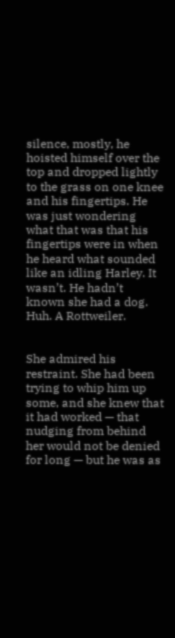silence, mostly, he hoisted himself over the top and dropped lightly to the grass on one knee and his fingertips. He was just wondering what that was that his fingertips were in when he heard what sounded like an idling Harley. It wasn’t. He hadn’t known she had a dog. Huh. A Rottweiler.


She admired his restraint. She had been trying to whip him up some, and she knew that it had worked — that nudging from behind her would not be denied for long — but he was as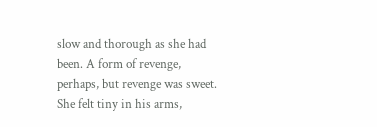slow and thorough as she had been. A form of revenge, perhaps, but revenge was sweet. She felt tiny in his arms,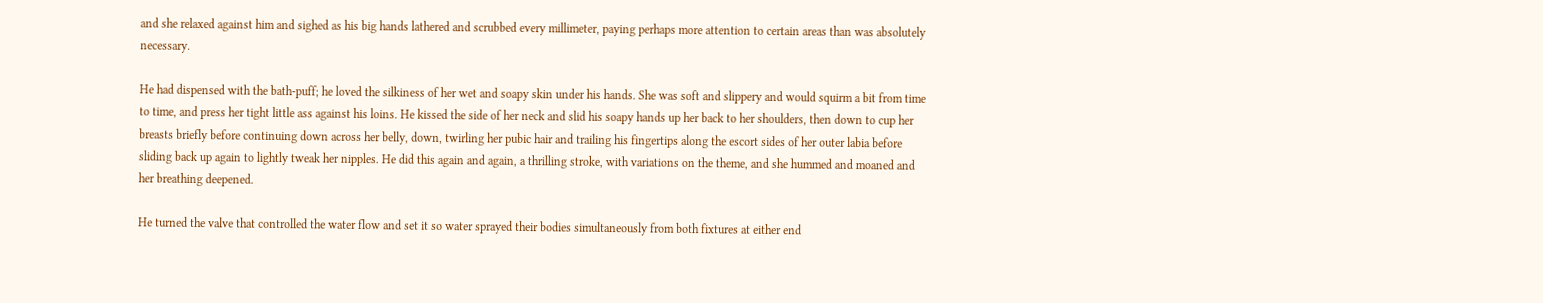and she relaxed against him and sighed as his big hands lathered and scrubbed every millimeter, paying perhaps more attention to certain areas than was absolutely necessary.

He had dispensed with the bath-puff; he loved the silkiness of her wet and soapy skin under his hands. She was soft and slippery and would squirm a bit from time to time, and press her tight little ass against his loins. He kissed the side of her neck and slid his soapy hands up her back to her shoulders, then down to cup her breasts briefly before continuing down across her belly, down, twirling her pubic hair and trailing his fingertips along the escort sides of her outer labia before sliding back up again to lightly tweak her nipples. He did this again and again, a thrilling stroke, with variations on the theme, and she hummed and moaned and her breathing deepened.

He turned the valve that controlled the water flow and set it so water sprayed their bodies simultaneously from both fixtures at either end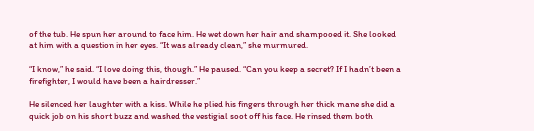of the tub. He spun her around to face him. He wet down her hair and shampooed it. She looked at him with a question in her eyes. “It was already clean,” she murmured.

“I know,” he said. “I love doing this, though.” He paused. “Can you keep a secret? If I hadn’t been a firefighter, I would have been a hairdresser.”

He silenced her laughter with a kiss. While he plied his fingers through her thick mane she did a quick job on his short buzz and washed the vestigial soot off his face. He rinsed them both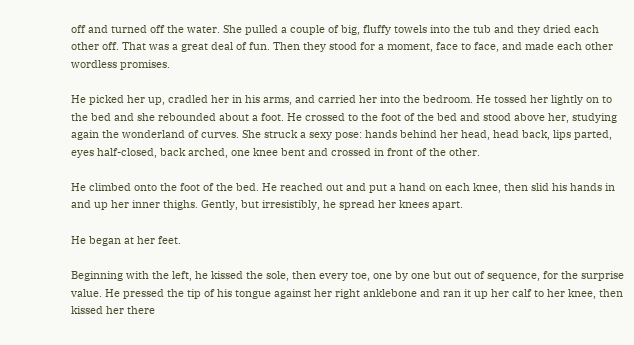off and turned off the water. She pulled a couple of big, fluffy towels into the tub and they dried each other off. That was a great deal of fun. Then they stood for a moment, face to face, and made each other wordless promises.

He picked her up, cradled her in his arms, and carried her into the bedroom. He tossed her lightly on to the bed and she rebounded about a foot. He crossed to the foot of the bed and stood above her, studying again the wonderland of curves. She struck a sexy pose: hands behind her head, head back, lips parted, eyes half-closed, back arched, one knee bent and crossed in front of the other.

He climbed onto the foot of the bed. He reached out and put a hand on each knee, then slid his hands in and up her inner thighs. Gently, but irresistibly, he spread her knees apart.

He began at her feet.

Beginning with the left, he kissed the sole, then every toe, one by one but out of sequence, for the surprise value. He pressed the tip of his tongue against her right anklebone and ran it up her calf to her knee, then kissed her there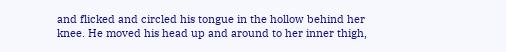and flicked and circled his tongue in the hollow behind her knee. He moved his head up and around to her inner thigh,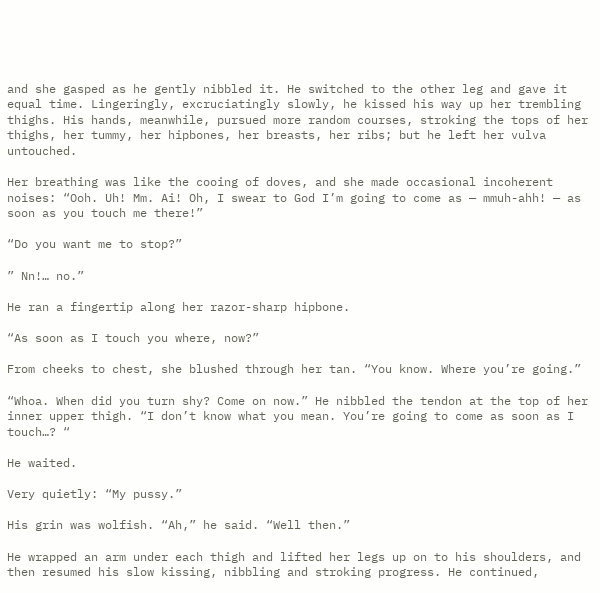and she gasped as he gently nibbled it. He switched to the other leg and gave it equal time. Lingeringly, excruciatingly slowly, he kissed his way up her trembling thighs. His hands, meanwhile, pursued more random courses, stroking the tops of her thighs, her tummy, her hipbones, her breasts, her ribs; but he left her vulva untouched.

Her breathing was like the cooing of doves, and she made occasional incoherent noises: “Ooh. Uh! Mm. Ai! Oh, I swear to God I’m going to come as — mmuh-ahh! — as soon as you touch me there!”

“Do you want me to stop?”

” Nn!… no.”

He ran a fingertip along her razor-sharp hipbone.

“As soon as I touch you where, now?”

From cheeks to chest, she blushed through her tan. “You know. Where you’re going.”

“Whoa. When did you turn shy? Come on now.” He nibbled the tendon at the top of her inner upper thigh. “I don’t know what you mean. You’re going to come as soon as I touch…? “

He waited.

Very quietly: “My pussy.”

His grin was wolfish. “Ah,” he said. “Well then.”

He wrapped an arm under each thigh and lifted her legs up on to his shoulders, and then resumed his slow kissing, nibbling and stroking progress. He continued,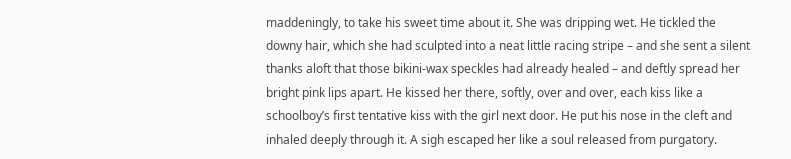maddeningly, to take his sweet time about it. She was dripping wet. He tickled the downy hair, which she had sculpted into a neat little racing stripe – and she sent a silent thanks aloft that those bikini-wax speckles had already healed – and deftly spread her bright pink lips apart. He kissed her there, softly, over and over, each kiss like a schoolboy’s first tentative kiss with the girl next door. He put his nose in the cleft and inhaled deeply through it. A sigh escaped her like a soul released from purgatory.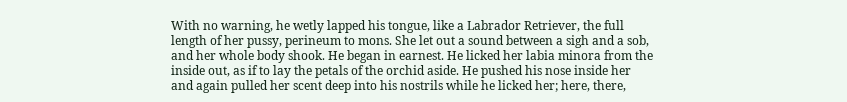With no warning, he wetly lapped his tongue, like a Labrador Retriever, the full length of her pussy, perineum to mons. She let out a sound between a sigh and a sob, and her whole body shook. He began in earnest. He licked her labia minora from the inside out, as if to lay the petals of the orchid aside. He pushed his nose inside her and again pulled her scent deep into his nostrils while he licked her; here, there,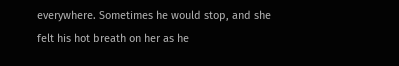everywhere. Sometimes he would stop, and she felt his hot breath on her as he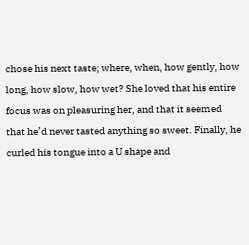chose his next taste; where, when, how gently, how long, how slow, how wet? She loved that his entire focus was on pleasuring her, and that it seemed that he’d never tasted anything so sweet. Finally, he curled his tongue into a U shape and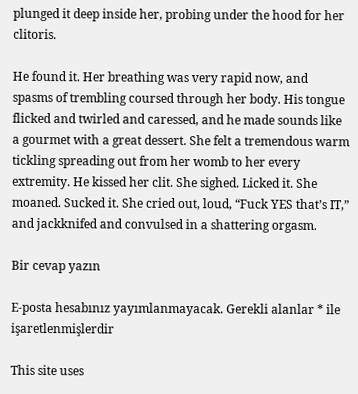plunged it deep inside her, probing under the hood for her clitoris.

He found it. Her breathing was very rapid now, and spasms of trembling coursed through her body. His tongue flicked and twirled and caressed, and he made sounds like a gourmet with a great dessert. She felt a tremendous warm tickling spreading out from her womb to her every extremity. He kissed her clit. She sighed. Licked it. She moaned. Sucked it. She cried out, loud, “Fuck YES that’s IT,” and jackknifed and convulsed in a shattering orgasm.

Bir cevap yazın

E-posta hesabınız yayımlanmayacak. Gerekli alanlar * ile işaretlenmişlerdir

This site uses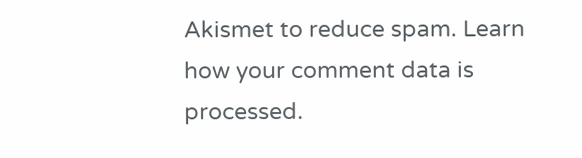Akismet to reduce spam. Learn how your comment data is processed.